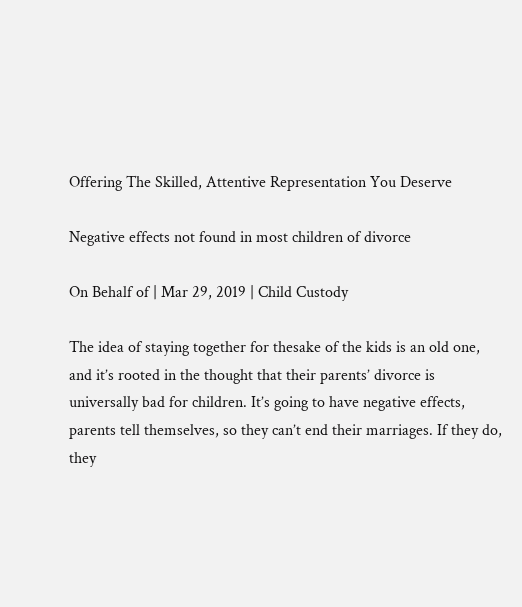Offering The Skilled, Attentive Representation You Deserve

Negative effects not found in most children of divorce

On Behalf of | Mar 29, 2019 | Child Custody

The idea of staying together for thesake of the kids is an old one, and it’s rooted in the thought that their parents’ divorce is universally bad for children. It’s going to have negative effects, parents tell themselves, so they can’t end their marriages. If they do, they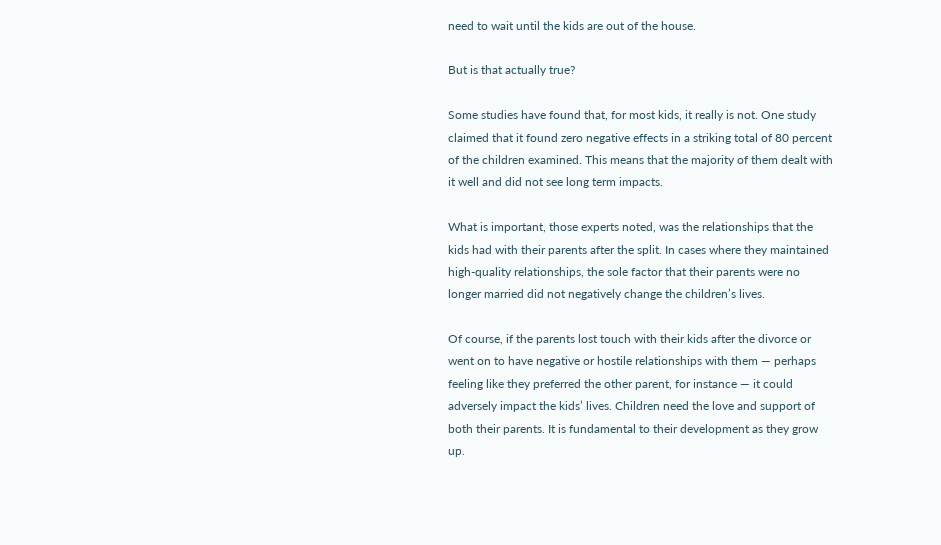need to wait until the kids are out of the house.

But is that actually true?

Some studies have found that, for most kids, it really is not. One study claimed that it found zero negative effects in a striking total of 80 percent of the children examined. This means that the majority of them dealt with it well and did not see long term impacts.

What is important, those experts noted, was the relationships that the kids had with their parents after the split. In cases where they maintained high-quality relationships, the sole factor that their parents were no longer married did not negatively change the children’s lives.

Of course, if the parents lost touch with their kids after the divorce or went on to have negative or hostile relationships with them — perhaps feeling like they preferred the other parent, for instance — it could adversely impact the kids’ lives. Children need the love and support of both their parents. It is fundamental to their development as they grow up.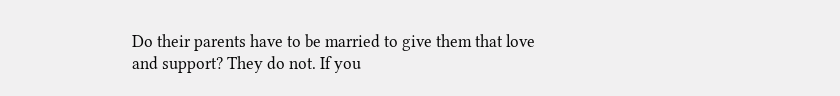Do their parents have to be married to give them that love and support? They do not. If you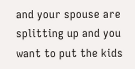and your spouse are splitting up and you want to put the kids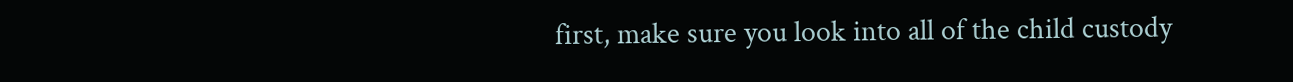first, make sure you look into all of the child custody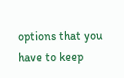options that you have to keep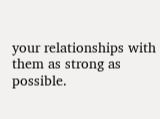your relationships with them as strong as possible.